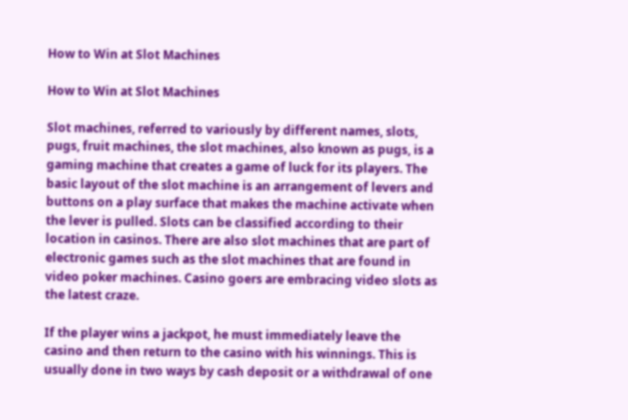How to Win at Slot Machines

How to Win at Slot Machines

Slot machines, referred to variously by different names, slots, pugs, fruit machines, the slot machines, also known as pugs, is a gaming machine that creates a game of luck for its players. The basic layout of the slot machine is an arrangement of levers and buttons on a play surface that makes the machine activate when the lever is pulled. Slots can be classified according to their location in casinos. There are also slot machines that are part of electronic games such as the slot machines that are found in video poker machines. Casino goers are embracing video slots as the latest craze.

If the player wins a jackpot, he must immediately leave the casino and then return to the casino with his winnings. This is usually done in two ways by cash deposit or a withdrawal of one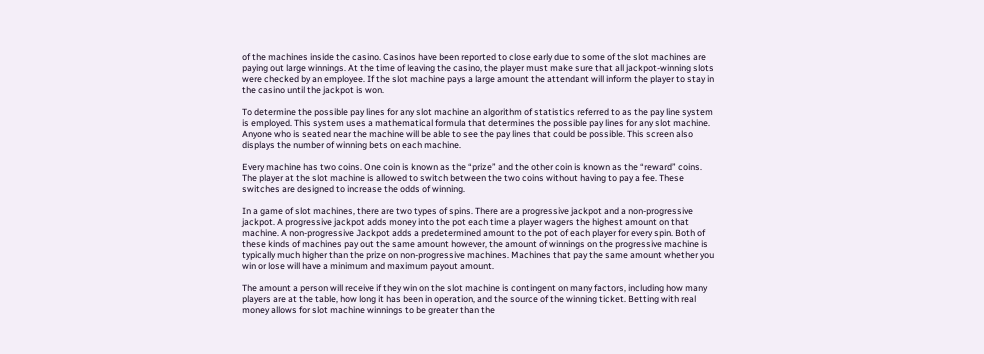of the machines inside the casino. Casinos have been reported to close early due to some of the slot machines are paying out large winnings. At the time of leaving the casino, the player must make sure that all jackpot-winning slots were checked by an employee. If the slot machine pays a large amount the attendant will inform the player to stay in the casino until the jackpot is won.

To determine the possible pay lines for any slot machine an algorithm of statistics referred to as the pay line system is employed. This system uses a mathematical formula that determines the possible pay lines for any slot machine. Anyone who is seated near the machine will be able to see the pay lines that could be possible. This screen also displays the number of winning bets on each machine.

Every machine has two coins. One coin is known as the “prize” and the other coin is known as the “reward” coins. The player at the slot machine is allowed to switch between the two coins without having to pay a fee. These switches are designed to increase the odds of winning.

In a game of slot machines, there are two types of spins. There are a progressive jackpot and a non-progressive jackpot. A progressive jackpot adds money into the pot each time a player wagers the highest amount on that machine. A non-progressive Jackpot adds a predetermined amount to the pot of each player for every spin. Both of these kinds of machines pay out the same amount however, the amount of winnings on the progressive machine is typically much higher than the prize on non-progressive machines. Machines that pay the same amount whether you win or lose will have a minimum and maximum payout amount.

The amount a person will receive if they win on the slot machine is contingent on many factors, including how many players are at the table, how long it has been in operation, and the source of the winning ticket. Betting with real money allows for slot machine winnings to be greater than the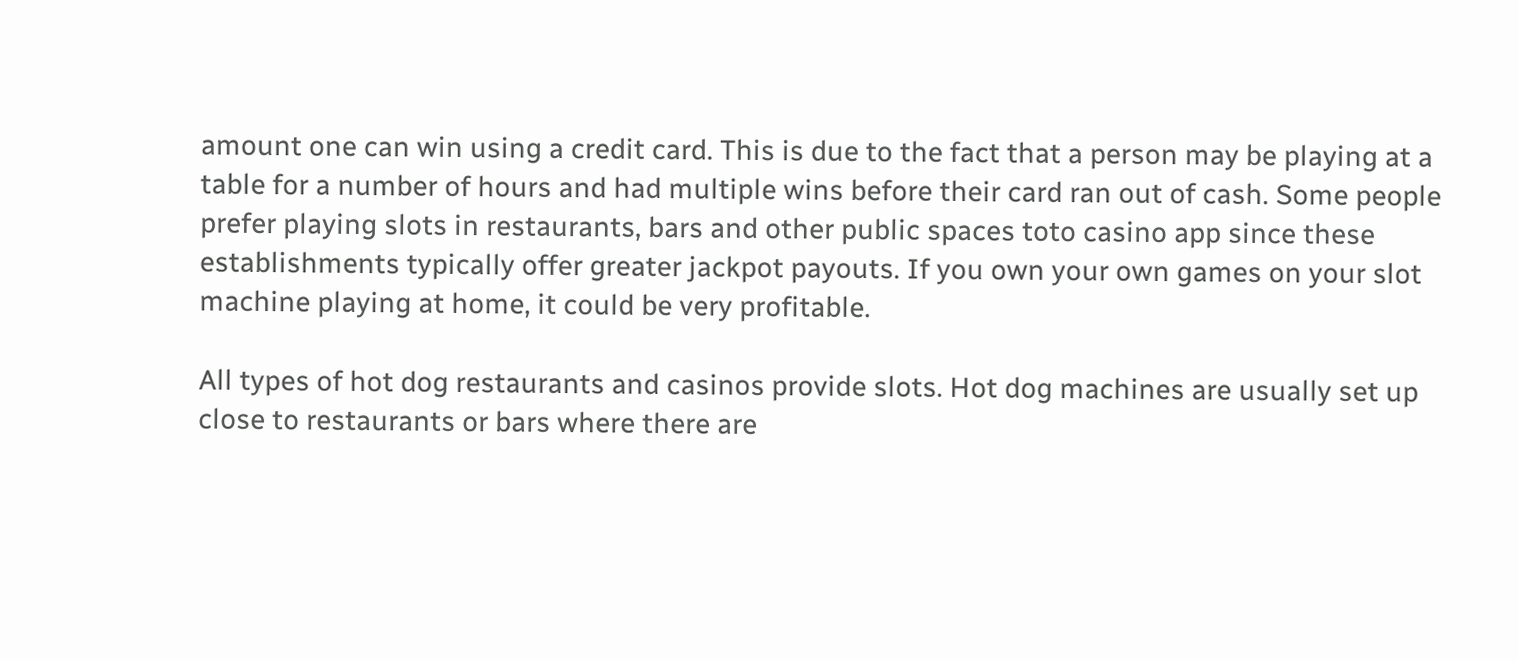amount one can win using a credit card. This is due to the fact that a person may be playing at a table for a number of hours and had multiple wins before their card ran out of cash. Some people prefer playing slots in restaurants, bars and other public spaces toto casino app since these establishments typically offer greater jackpot payouts. If you own your own games on your slot machine playing at home, it could be very profitable.

All types of hot dog restaurants and casinos provide slots. Hot dog machines are usually set up close to restaurants or bars where there are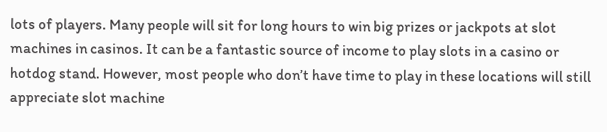lots of players. Many people will sit for long hours to win big prizes or jackpots at slot machines in casinos. It can be a fantastic source of income to play slots in a casino or hotdog stand. However, most people who don’t have time to play in these locations will still appreciate slot machine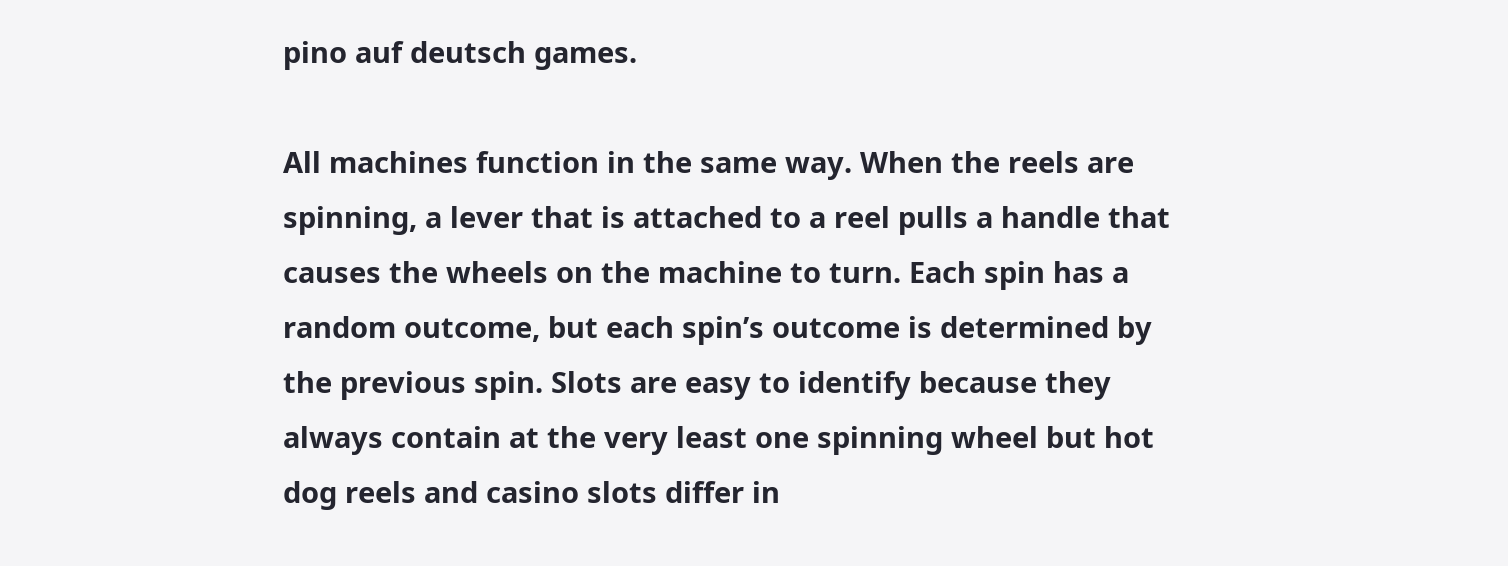pino auf deutsch games.

All machines function in the same way. When the reels are spinning, a lever that is attached to a reel pulls a handle that causes the wheels on the machine to turn. Each spin has a random outcome, but each spin’s outcome is determined by the previous spin. Slots are easy to identify because they always contain at the very least one spinning wheel but hot dog reels and casino slots differ in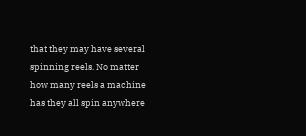that they may have several spinning reels. No matter how many reels a machine has they all spin anywhere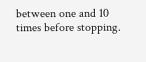between one and 10 times before stopping.